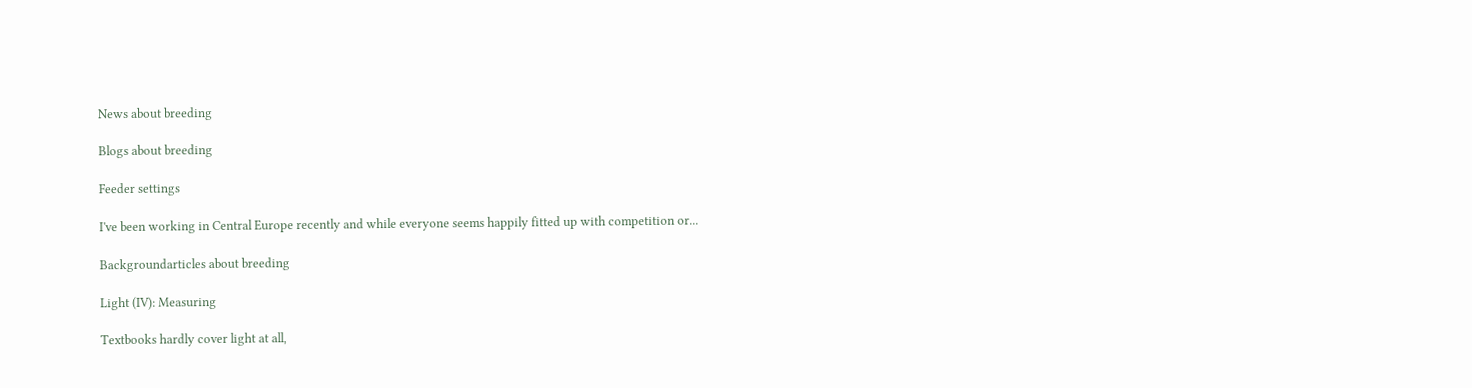News about breeding

Blogs about breeding

Feeder settings

I've been working in Central Europe recently and while everyone seems happily fitted up with competition or...

Backgroundarticles about breeding

Light (IV): Measuring

Textbooks hardly cover light at all,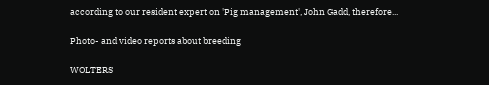according to our resident expert on 'Pig management', John Gadd, therefore...

Photo- and video reports about breeding

WOLTERS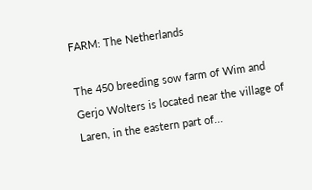FARM: The Netherlands

The 450 breeding sow farm of Wim and Gerjo Wolters is located near the village of Laren, in the eastern part of...